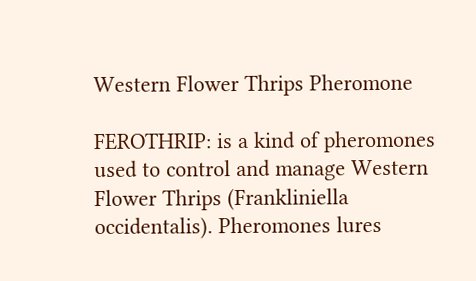Western Flower Thrips Pheromone

FEROTHRIP: is a kind of pheromones used to control and manage Western Flower Thrips (Frankliniella occidentalis). Pheromones lures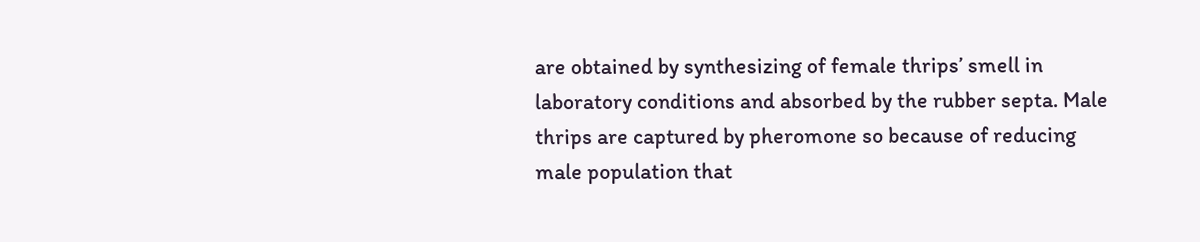are obtained by synthesizing of female thrips’ smell in laboratory conditions and absorbed by the rubber septa. Male thrips are captured by pheromone so because of reducing male population that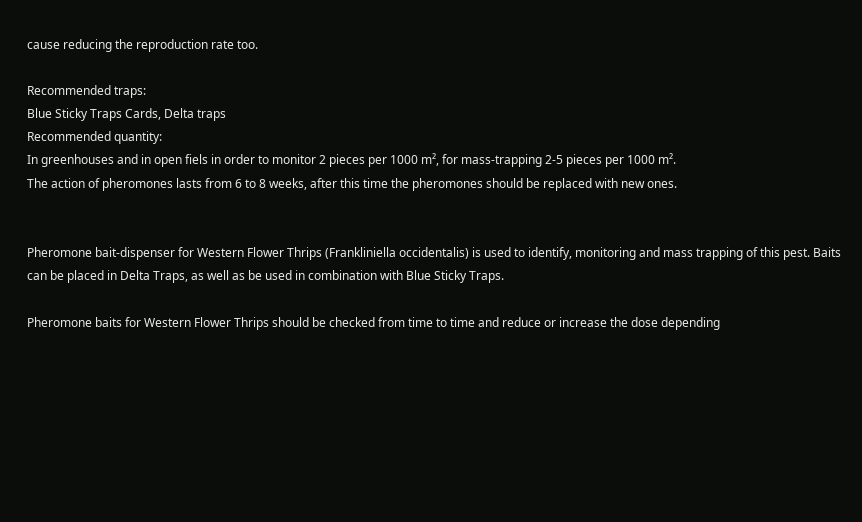cause reducing the reproduction rate too.

Recommended traps:
Blue Sticky Traps Cards, Delta traps
Recommended quantity:
In greenhouses and in open fiels in order to monitor 2 pieces per 1000 m², for mass-trapping 2-5 pieces per 1000 m².
The action of pheromones lasts from 6 to 8 weeks, after this time the pheromones should be replaced with new ones.


Pheromone bait-dispenser for Western Flower Thrips (Frankliniella occidentalis) is used to identify, monitoring and mass trapping of this pest. Baits can be placed in Delta Traps, as well as be used in combination with Blue Sticky Traps.

Pheromone baits for Western Flower Thrips should be checked from time to time and reduce or increase the dose depending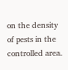on the density of pests in the controlled area.